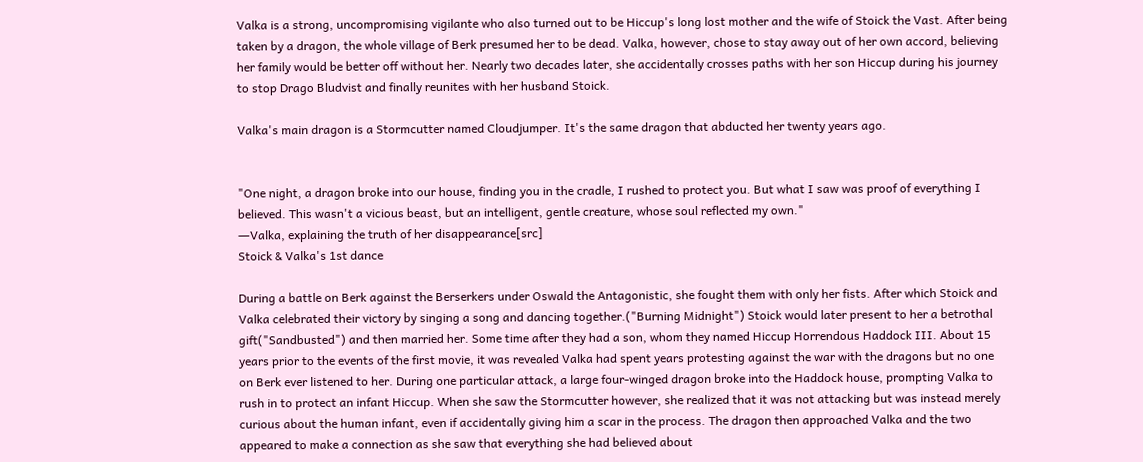Valka is a strong, uncompromising vigilante who also turned out to be Hiccup's long lost mother and the wife of Stoick the Vast. After being taken by a dragon, the whole village of Berk presumed her to be dead. Valka, however, chose to stay away out of her own accord, believing her family would be better off without her. Nearly two decades later, she accidentally crosses paths with her son Hiccup during his journey to stop Drago Bludvist and finally reunites with her husband Stoick.

Valka's main dragon is a Stormcutter named Cloudjumper. It's the same dragon that abducted her twenty years ago.


"One night, a dragon broke into our house, finding you in the cradle, I rushed to protect you. But what I saw was proof of everything I believed. This wasn't a vicious beast, but an intelligent, gentle creature, whose soul reflected my own."
―Valka, explaining the truth of her disappearance[src]
Stoick & Valka's 1st dance

During a battle on Berk against the Berserkers under Oswald the Antagonistic, she fought them with only her fists. After which Stoick and Valka celebrated their victory by singing a song and dancing together.("Burning Midnight") Stoick would later present to her a betrothal gift("Sandbusted") and then married her. Some time after they had a son, whom they named Hiccup Horrendous Haddock III. About 15 years prior to the events of the first movie, it was revealed Valka had spent years protesting against the war with the dragons but no one on Berk ever listened to her. During one particular attack, a large four-winged dragon broke into the Haddock house, prompting Valka to rush in to protect an infant Hiccup. When she saw the Stormcutter however, she realized that it was not attacking but was instead merely curious about the human infant, even if accidentally giving him a scar in the process. The dragon then approached Valka and the two appeared to make a connection as she saw that everything she had believed about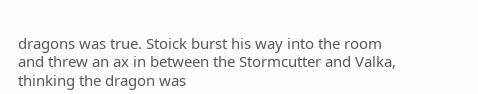dragons was true. Stoick burst his way into the room and threw an ax in between the Stormcutter and Valka, thinking the dragon was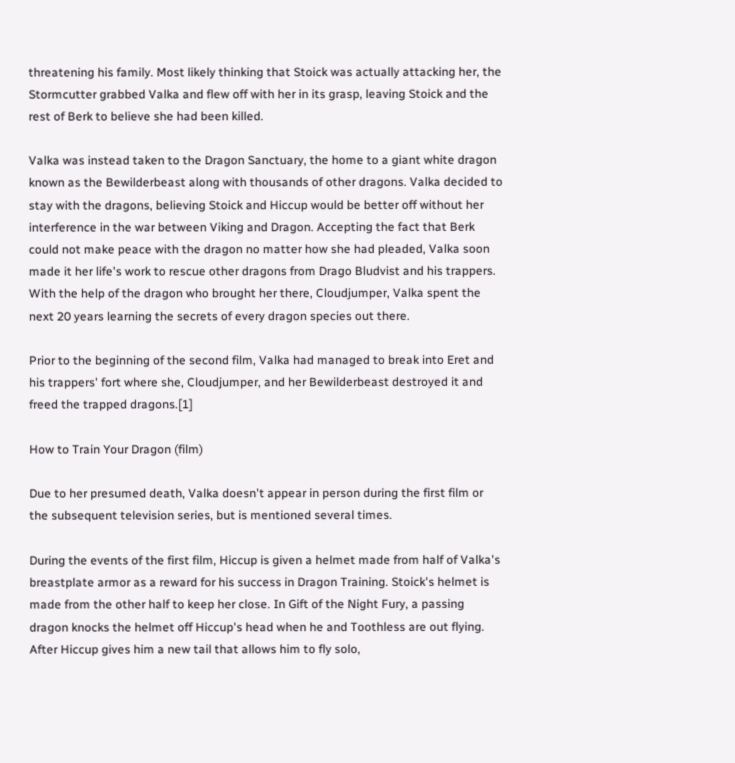threatening his family. Most likely thinking that Stoick was actually attacking her, the Stormcutter grabbed Valka and flew off with her in its grasp, leaving Stoick and the rest of Berk to believe she had been killed.

Valka was instead taken to the Dragon Sanctuary, the home to a giant white dragon known as the Bewilderbeast along with thousands of other dragons. Valka decided to stay with the dragons, believing Stoick and Hiccup would be better off without her interference in the war between Viking and Dragon. Accepting the fact that Berk could not make peace with the dragon no matter how she had pleaded, Valka soon made it her life's work to rescue other dragons from Drago Bludvist and his trappers. With the help of the dragon who brought her there, Cloudjumper, Valka spent the next 20 years learning the secrets of every dragon species out there.

Prior to the beginning of the second film, Valka had managed to break into Eret and his trappers' fort where she, Cloudjumper, and her Bewilderbeast destroyed it and freed the trapped dragons.[1]

How to Train Your Dragon (film)

Due to her presumed death, Valka doesn't appear in person during the first film or the subsequent television series, but is mentioned several times.

During the events of the first film, Hiccup is given a helmet made from half of Valka's breastplate armor as a reward for his success in Dragon Training. Stoick's helmet is made from the other half to keep her close. In Gift of the Night Fury, a passing dragon knocks the helmet off Hiccup's head when he and Toothless are out flying. After Hiccup gives him a new tail that allows him to fly solo,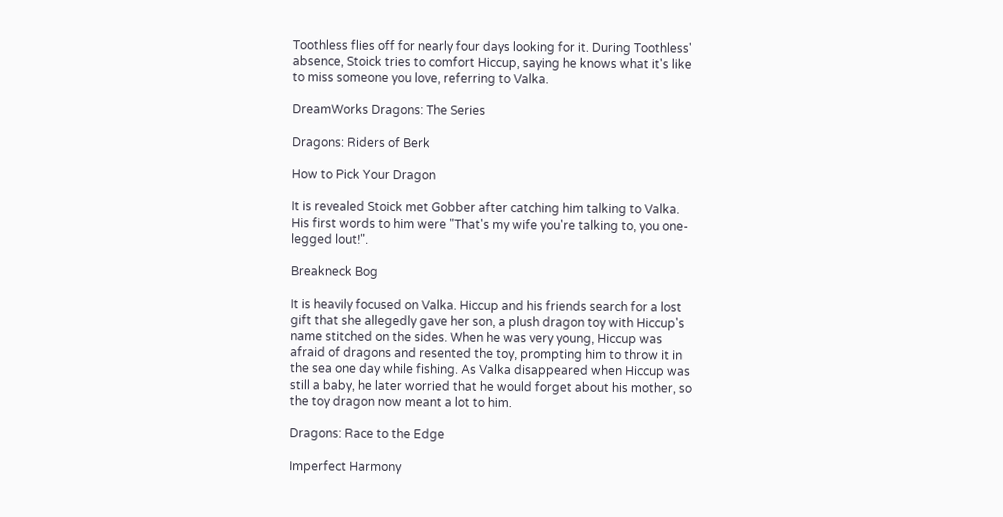Toothless flies off for nearly four days looking for it. During Toothless' absence, Stoick tries to comfort Hiccup, saying he knows what it's like to miss someone you love, referring to Valka.

DreamWorks Dragons: The Series

Dragons: Riders of Berk

How to Pick Your Dragon

It is revealed Stoick met Gobber after catching him talking to Valka. His first words to him were "That's my wife you're talking to, you one-legged lout!".

Breakneck Bog

It is heavily focused on Valka. Hiccup and his friends search for a lost gift that she allegedly gave her son, a plush dragon toy with Hiccup's name stitched on the sides. When he was very young, Hiccup was afraid of dragons and resented the toy, prompting him to throw it in the sea one day while fishing. As Valka disappeared when Hiccup was still a baby, he later worried that he would forget about his mother, so the toy dragon now meant a lot to him.

Dragons: Race to the Edge

Imperfect Harmony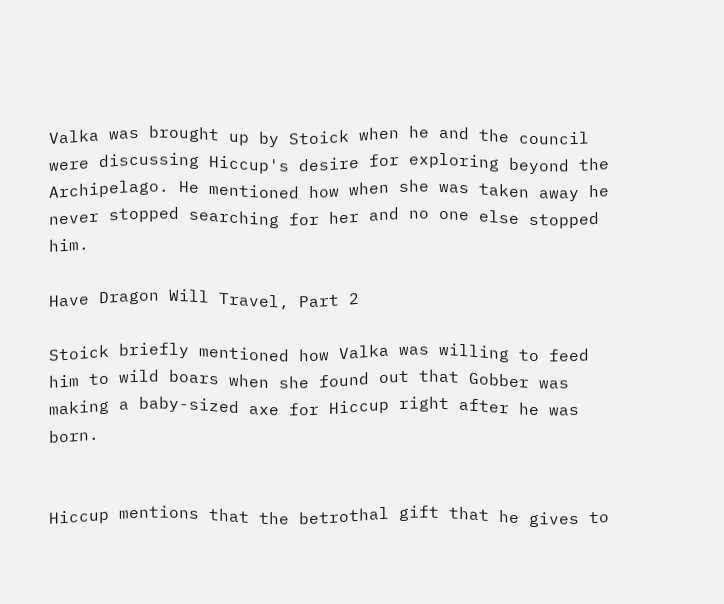Valka was brought up by Stoick when he and the council were discussing Hiccup's desire for exploring beyond the Archipelago. He mentioned how when she was taken away he never stopped searching for her and no one else stopped him.

Have Dragon Will Travel, Part 2

Stoick briefly mentioned how Valka was willing to feed him to wild boars when she found out that Gobber was making a baby-sized axe for Hiccup right after he was born.


Hiccup mentions that the betrothal gift that he gives to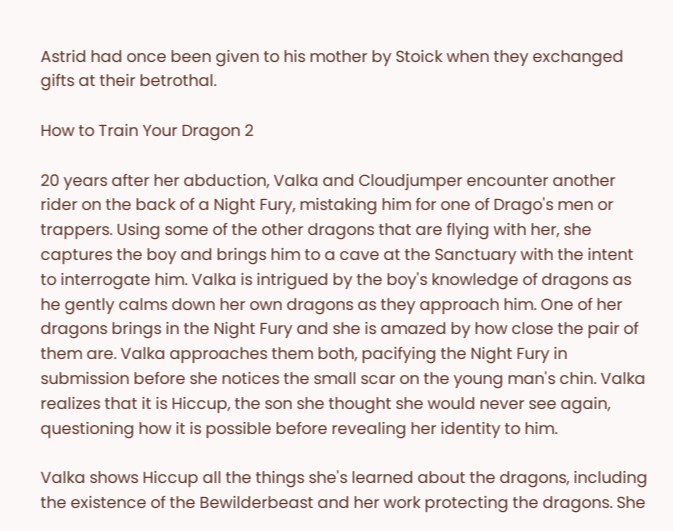Astrid had once been given to his mother by Stoick when they exchanged gifts at their betrothal.

How to Train Your Dragon 2

20 years after her abduction, Valka and Cloudjumper encounter another rider on the back of a Night Fury, mistaking him for one of Drago's men or trappers. Using some of the other dragons that are flying with her, she captures the boy and brings him to a cave at the Sanctuary with the intent to interrogate him. Valka is intrigued by the boy's knowledge of dragons as he gently calms down her own dragons as they approach him. One of her dragons brings in the Night Fury and she is amazed by how close the pair of them are. Valka approaches them both, pacifying the Night Fury in submission before she notices the small scar on the young man's chin. Valka realizes that it is Hiccup, the son she thought she would never see again, questioning how it is possible before revealing her identity to him.

Valka shows Hiccup all the things she's learned about the dragons, including the existence of the Bewilderbeast and her work protecting the dragons. She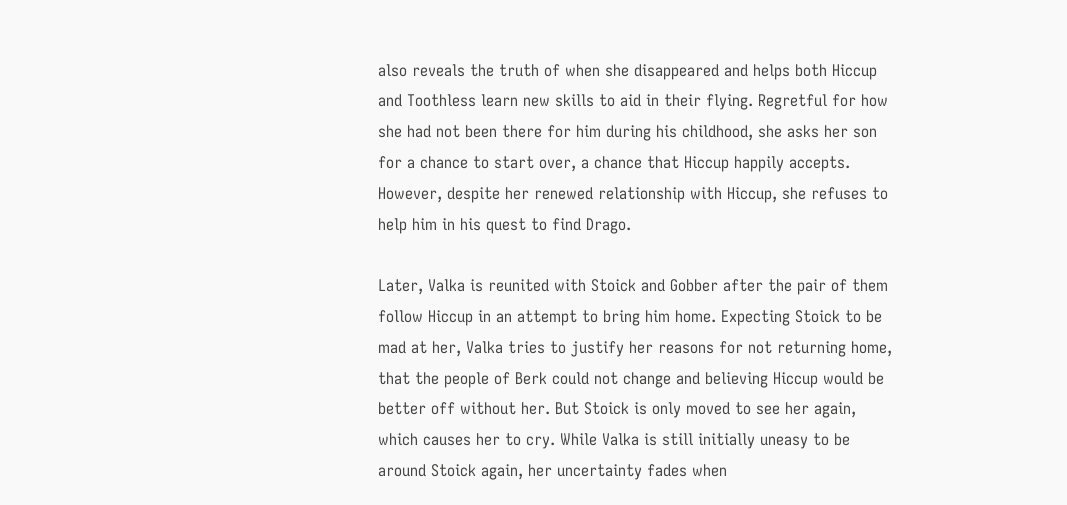also reveals the truth of when she disappeared and helps both Hiccup and Toothless learn new skills to aid in their flying. Regretful for how she had not been there for him during his childhood, she asks her son for a chance to start over, a chance that Hiccup happily accepts. However, despite her renewed relationship with Hiccup, she refuses to help him in his quest to find Drago.

Later, Valka is reunited with Stoick and Gobber after the pair of them follow Hiccup in an attempt to bring him home. Expecting Stoick to be mad at her, Valka tries to justify her reasons for not returning home, that the people of Berk could not change and believing Hiccup would be better off without her. But Stoick is only moved to see her again, which causes her to cry. While Valka is still initially uneasy to be around Stoick again, her uncertainty fades when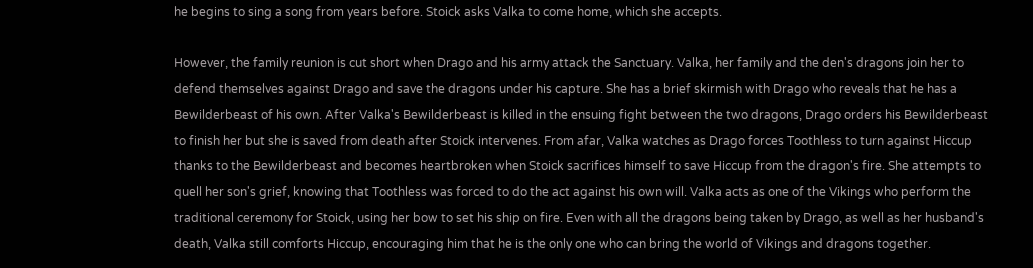he begins to sing a song from years before. Stoick asks Valka to come home, which she accepts.

However, the family reunion is cut short when Drago and his army attack the Sanctuary. Valka, her family and the den's dragons join her to defend themselves against Drago and save the dragons under his capture. She has a brief skirmish with Drago who reveals that he has a Bewilderbeast of his own. After Valka's Bewilderbeast is killed in the ensuing fight between the two dragons, Drago orders his Bewilderbeast to finish her but she is saved from death after Stoick intervenes. From afar, Valka watches as Drago forces Toothless to turn against Hiccup thanks to the Bewilderbeast and becomes heartbroken when Stoick sacrifices himself to save Hiccup from the dragon's fire. She attempts to quell her son's grief, knowing that Toothless was forced to do the act against his own will. Valka acts as one of the Vikings who perform the traditional ceremony for Stoick, using her bow to set his ship on fire. Even with all the dragons being taken by Drago, as well as her husband's death, Valka still comforts Hiccup, encouraging him that he is the only one who can bring the world of Vikings and dragons together.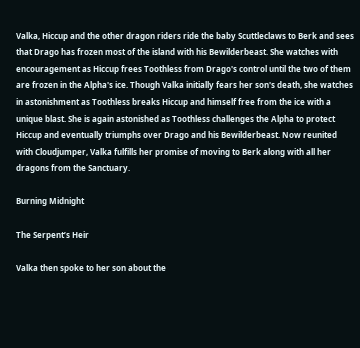Valka, Hiccup and the other dragon riders ride the baby Scuttleclaws to Berk and sees that Drago has frozen most of the island with his Bewilderbeast. She watches with encouragement as Hiccup frees Toothless from Drago's control until the two of them are frozen in the Alpha's ice. Though Valka initially fears her son's death, she watches in astonishment as Toothless breaks Hiccup and himself free from the ice with a unique blast. She is again astonished as Toothless challenges the Alpha to protect Hiccup and eventually triumphs over Drago and his Bewilderbeast. Now reunited with Cloudjumper, Valka fulfills her promise of moving to Berk along with all her dragons from the Sanctuary.

Burning Midnight

The Serpent’s Heir

Valka then spoke to her son about the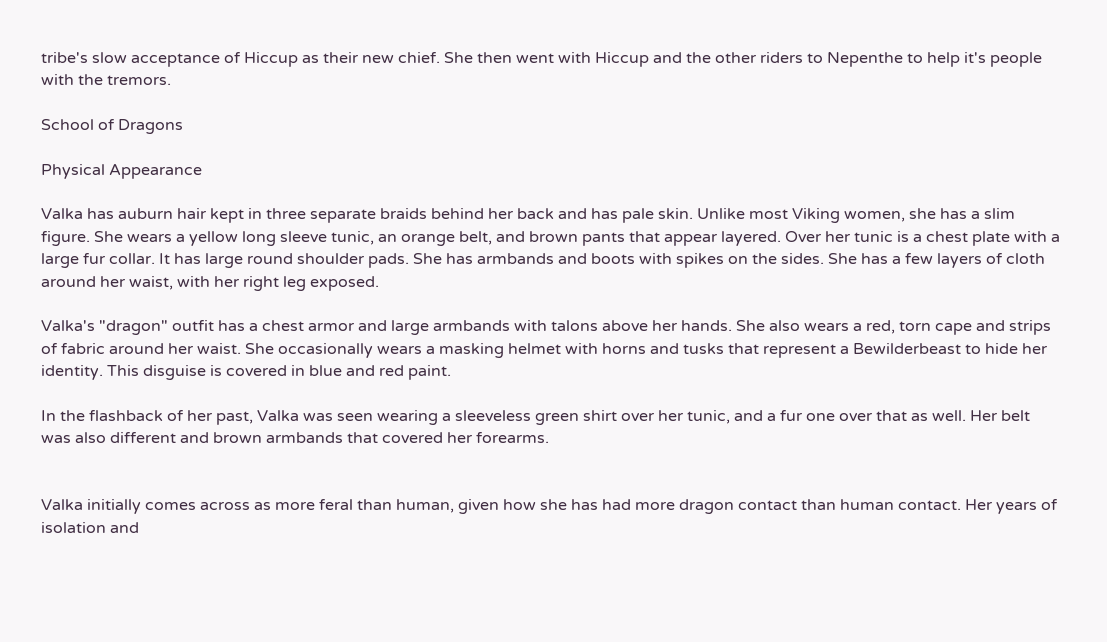tribe's slow acceptance of Hiccup as their new chief. She then went with Hiccup and the other riders to Nepenthe to help it's people with the tremors.

School of Dragons

Physical Appearance

Valka has auburn hair kept in three separate braids behind her back and has pale skin. Unlike most Viking women, she has a slim figure. She wears a yellow long sleeve tunic, an orange belt, and brown pants that appear layered. Over her tunic is a chest plate with a large fur collar. It has large round shoulder pads. She has armbands and boots with spikes on the sides. She has a few layers of cloth around her waist, with her right leg exposed.

Valka's "dragon" outfit has a chest armor and large armbands with talons above her hands. She also wears a red, torn cape and strips of fabric around her waist. She occasionally wears a masking helmet with horns and tusks that represent a Bewilderbeast to hide her identity. This disguise is covered in blue and red paint.

In the flashback of her past, Valka was seen wearing a sleeveless green shirt over her tunic, and a fur one over that as well. Her belt was also different and brown armbands that covered her forearms.


Valka initially comes across as more feral than human, given how she has had more dragon contact than human contact. Her years of isolation and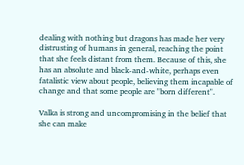dealing with nothing but dragons has made her very distrusting of humans in general, reaching the point that she feels distant from them. Because of this, she has an absolute and black-and-white, perhaps even fatalistic view about people, believing them incapable of change and that some people are "born different".

Valka is strong and uncompromising in the belief that she can make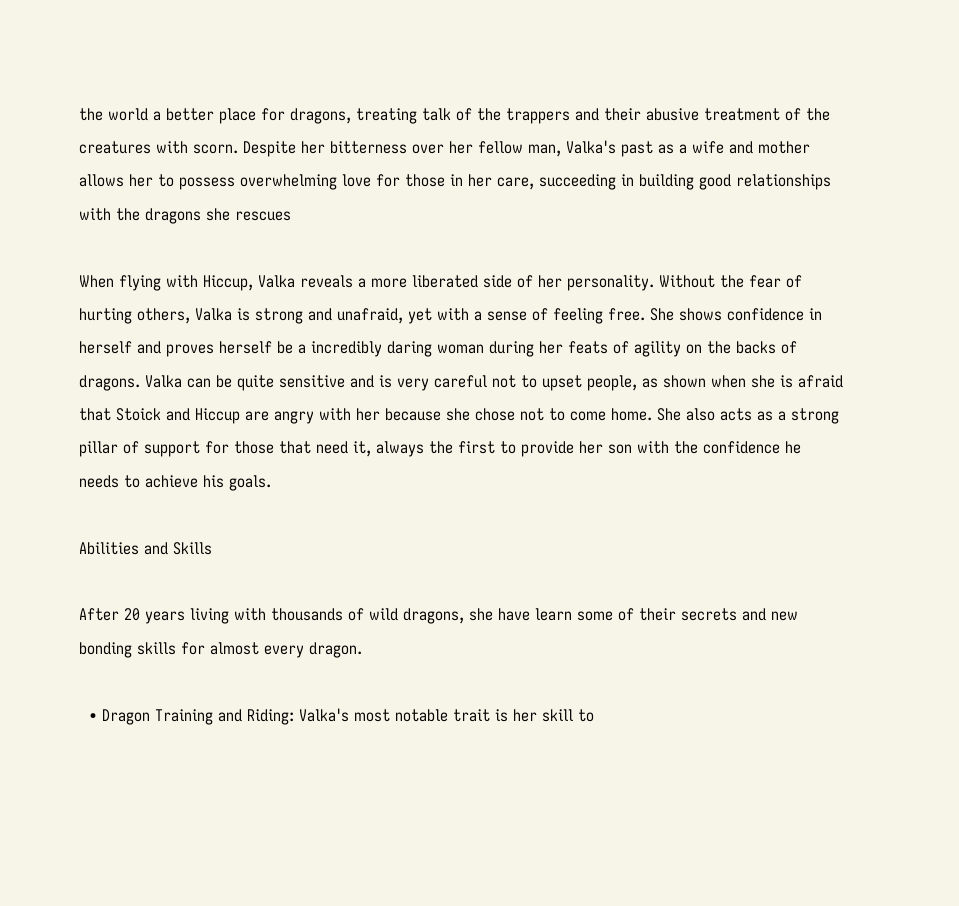the world a better place for dragons, treating talk of the trappers and their abusive treatment of the creatures with scorn. Despite her bitterness over her fellow man, Valka's past as a wife and mother allows her to possess overwhelming love for those in her care, succeeding in building good relationships with the dragons she rescues

When flying with Hiccup, Valka reveals a more liberated side of her personality. Without the fear of hurting others, Valka is strong and unafraid, yet with a sense of feeling free. She shows confidence in herself and proves herself be a incredibly daring woman during her feats of agility on the backs of dragons. Valka can be quite sensitive and is very careful not to upset people, as shown when she is afraid that Stoick and Hiccup are angry with her because she chose not to come home. She also acts as a strong pillar of support for those that need it, always the first to provide her son with the confidence he needs to achieve his goals.

Abilities and Skills

After 20 years living with thousands of wild dragons, she have learn some of their secrets and new bonding skills for almost every dragon.

  • Dragon Training and Riding: Valka's most notable trait is her skill to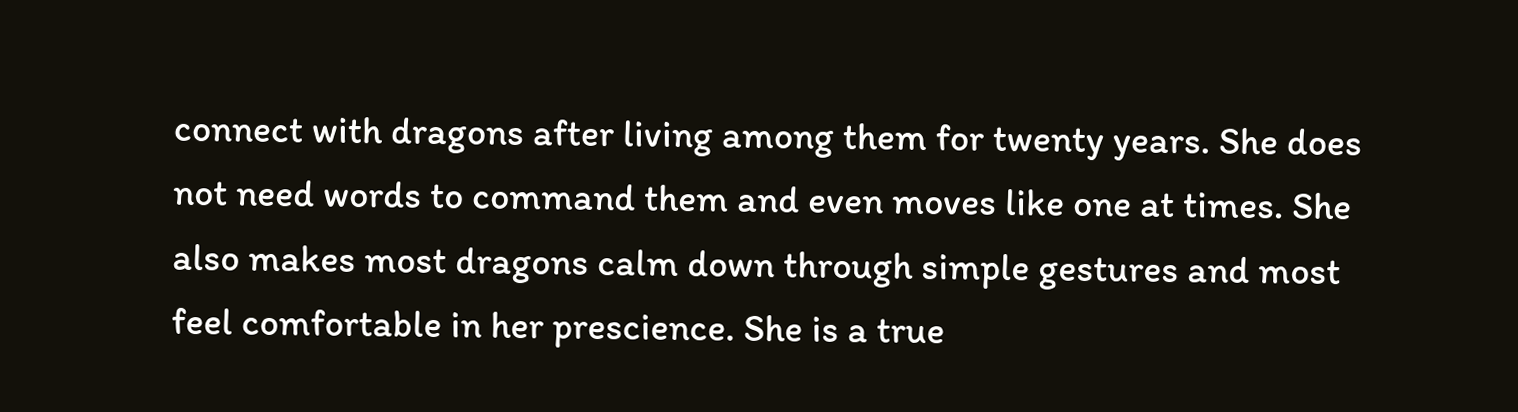connect with dragons after living among them for twenty years. She does not need words to command them and even moves like one at times. She also makes most dragons calm down through simple gestures and most feel comfortable in her prescience. She is a true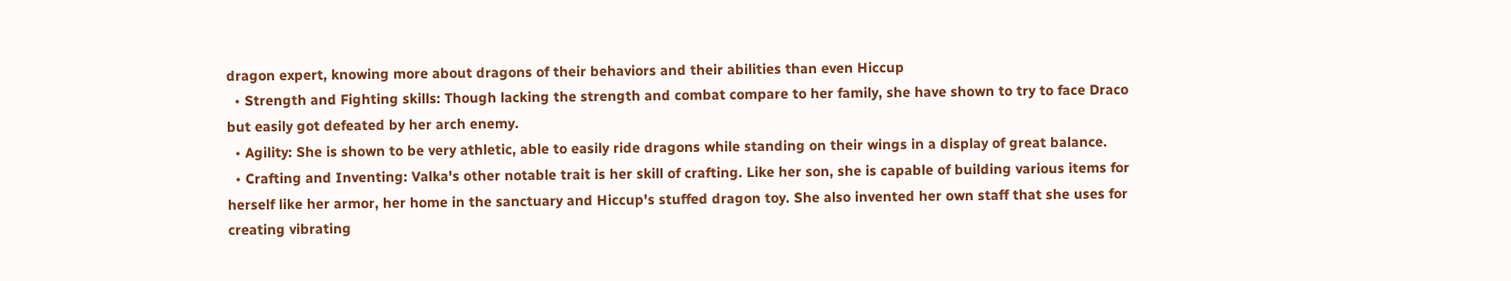dragon expert, knowing more about dragons of their behaviors and their abilities than even Hiccup
  • Strength and Fighting skills: Though lacking the strength and combat compare to her family, she have shown to try to face Draco but easily got defeated by her arch enemy.
  • Agility: She is shown to be very athletic, able to easily ride dragons while standing on their wings in a display of great balance.
  • Crafting and Inventing: Valka's other notable trait is her skill of crafting. Like her son, she is capable of building various items for herself like her armor, her home in the sanctuary and Hiccup's stuffed dragon toy. She also invented her own staff that she uses for creating vibrating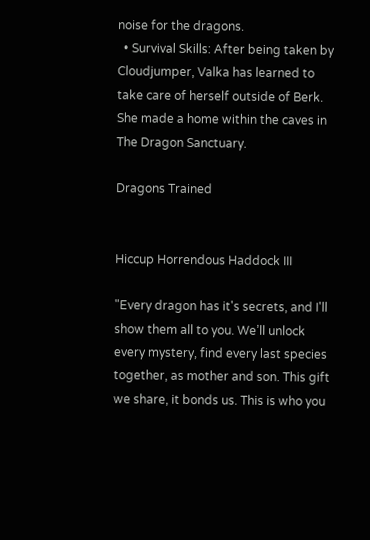noise for the dragons.
  • Survival Skills: After being taken by Cloudjumper, Valka has learned to take care of herself outside of Berk. She made a home within the caves in The Dragon Sanctuary.

Dragons Trained


Hiccup Horrendous Haddock III

"Every dragon has it's secrets, and I'll show them all to you. We’ll unlock every mystery, find every last species together, as mother and son. This gift we share, it bonds us. This is who you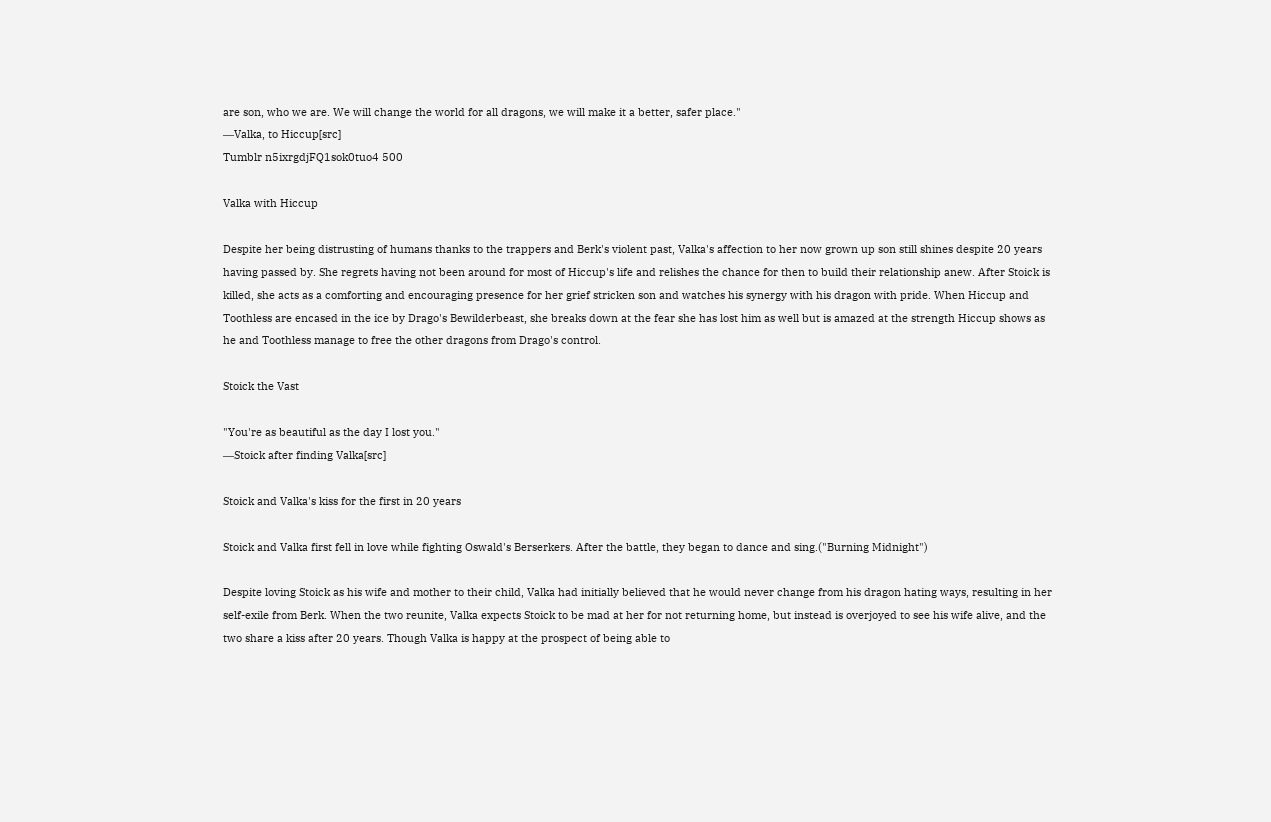are son, who we are. We will change the world for all dragons, we will make it a better, safer place."
―Valka, to Hiccup[src]
Tumblr n5ixrgdjFQ1sok0tuo4 500

Valka with Hiccup

Despite her being distrusting of humans thanks to the trappers and Berk's violent past, Valka's affection to her now grown up son still shines despite 20 years having passed by. She regrets having not been around for most of Hiccup's life and relishes the chance for then to build their relationship anew. After Stoick is killed, she acts as a comforting and encouraging presence for her grief stricken son and watches his synergy with his dragon with pride. When Hiccup and Toothless are encased in the ice by Drago's Bewilderbeast, she breaks down at the fear she has lost him as well but is amazed at the strength Hiccup shows as he and Toothless manage to free the other dragons from Drago's control.

Stoick the Vast

"You're as beautiful as the day I lost you."
―Stoick after finding Valka[src]

Stoick and Valka's kiss for the first in 20 years

Stoick and Valka first fell in love while fighting Oswald's Berserkers. After the battle, they began to dance and sing.("Burning Midnight")

Despite loving Stoick as his wife and mother to their child, Valka had initially believed that he would never change from his dragon hating ways, resulting in her self-exile from Berk. When the two reunite, Valka expects Stoick to be mad at her for not returning home, but instead is overjoyed to see his wife alive, and the two share a kiss after 20 years. Though Valka is happy at the prospect of being able to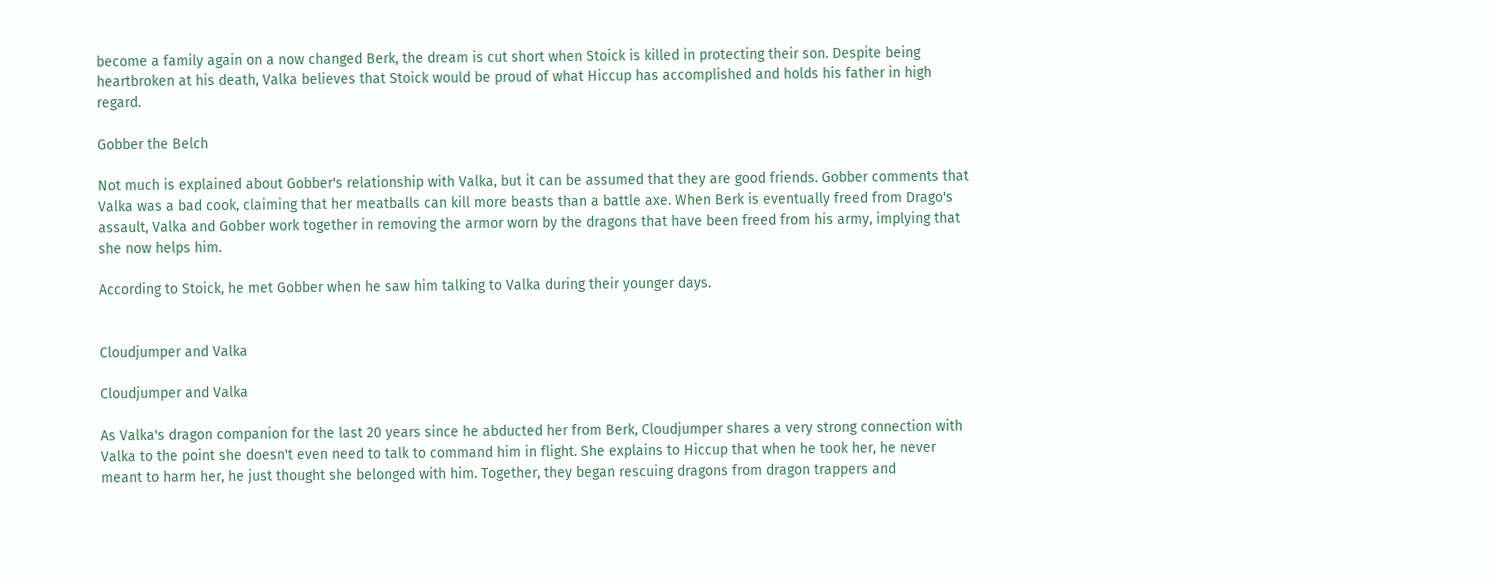become a family again on a now changed Berk, the dream is cut short when Stoick is killed in protecting their son. Despite being heartbroken at his death, Valka believes that Stoick would be proud of what Hiccup has accomplished and holds his father in high regard.

Gobber the Belch

Not much is explained about Gobber's relationship with Valka, but it can be assumed that they are good friends. Gobber comments that Valka was a bad cook, claiming that her meatballs can kill more beasts than a battle axe. When Berk is eventually freed from Drago's assault, Valka and Gobber work together in removing the armor worn by the dragons that have been freed from his army, implying that she now helps him.

According to Stoick, he met Gobber when he saw him talking to Valka during their younger days.


Cloudjumper and Valka

Cloudjumper and Valka

As Valka's dragon companion for the last 20 years since he abducted her from Berk, Cloudjumper shares a very strong connection with Valka to the point she doesn't even need to talk to command him in flight. She explains to Hiccup that when he took her, he never meant to harm her, he just thought she belonged with him. Together, they began rescuing dragons from dragon trappers and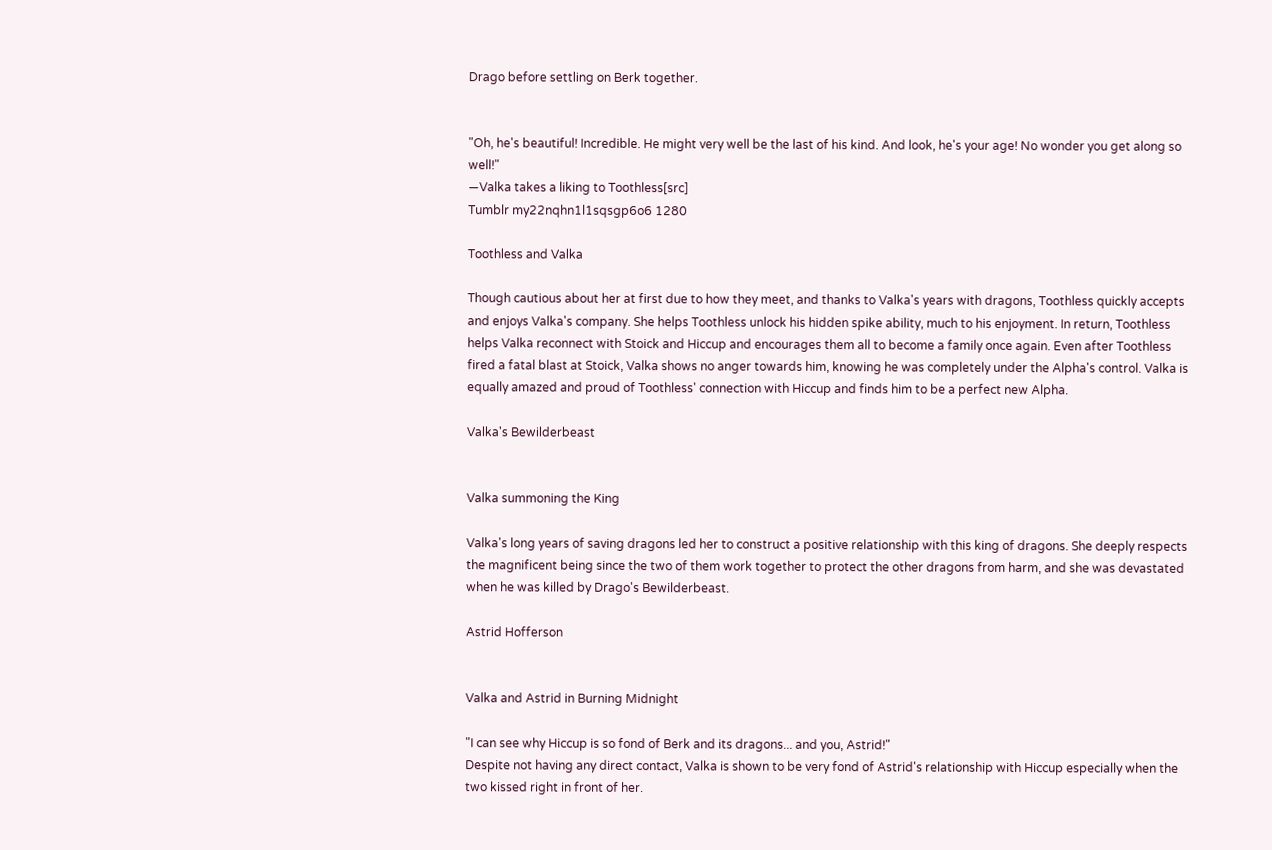Drago before settling on Berk together.


"Oh, he's beautiful! Incredible. He might very well be the last of his kind. And look, he's your age! No wonder you get along so well!"
―Valka takes a liking to Toothless[src]
Tumblr my22nqhn1l1sqsgp6o6 1280

Toothless and Valka

Though cautious about her at first due to how they meet, and thanks to Valka's years with dragons, Toothless quickly accepts and enjoys Valka's company. She helps Toothless unlock his hidden spike ability, much to his enjoyment. In return, Toothless helps Valka reconnect with Stoick and Hiccup and encourages them all to become a family once again. Even after Toothless fired a fatal blast at Stoick, Valka shows no anger towards him, knowing he was completely under the Alpha's control. Valka is equally amazed and proud of Toothless' connection with Hiccup and finds him to be a perfect new Alpha.

Valka's Bewilderbeast


Valka summoning the King

Valka's long years of saving dragons led her to construct a positive relationship with this king of dragons. She deeply respects the magnificent being since the two of them work together to protect the other dragons from harm, and she was devastated when he was killed by Drago's Bewilderbeast.

Astrid Hofferson


Valka and Astrid in Burning Midnight

"I can see why Hiccup is so fond of Berk and its dragons... and you, Astrid!"
Despite not having any direct contact, Valka is shown to be very fond of Astrid's relationship with Hiccup especially when the two kissed right in front of her.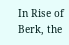In Rise of Berk, the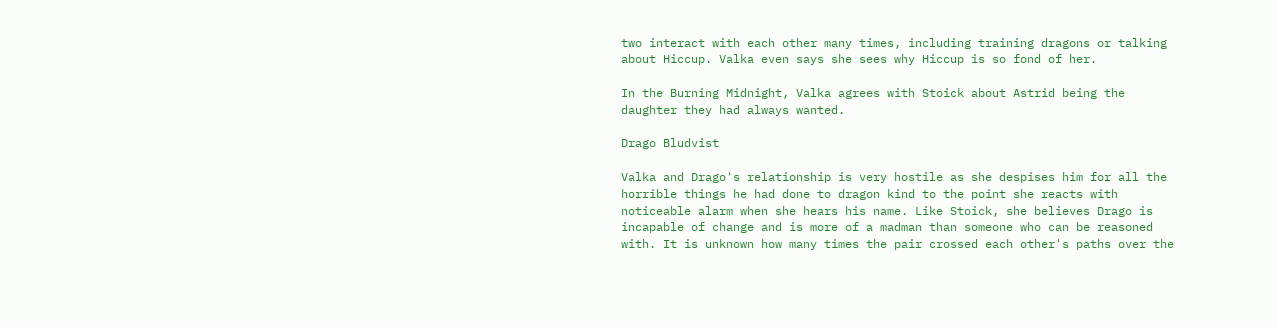two interact with each other many times, including training dragons or talking about Hiccup. Valka even says she sees why Hiccup is so fond of her.

In the Burning Midnight, Valka agrees with Stoick about Astrid being the daughter they had always wanted.

Drago Bludvist

Valka and Drago's relationship is very hostile as she despises him for all the horrible things he had done to dragon kind to the point she reacts with noticeable alarm when she hears his name. Like Stoick, she believes Drago is incapable of change and is more of a madman than someone who can be reasoned with. It is unknown how many times the pair crossed each other's paths over the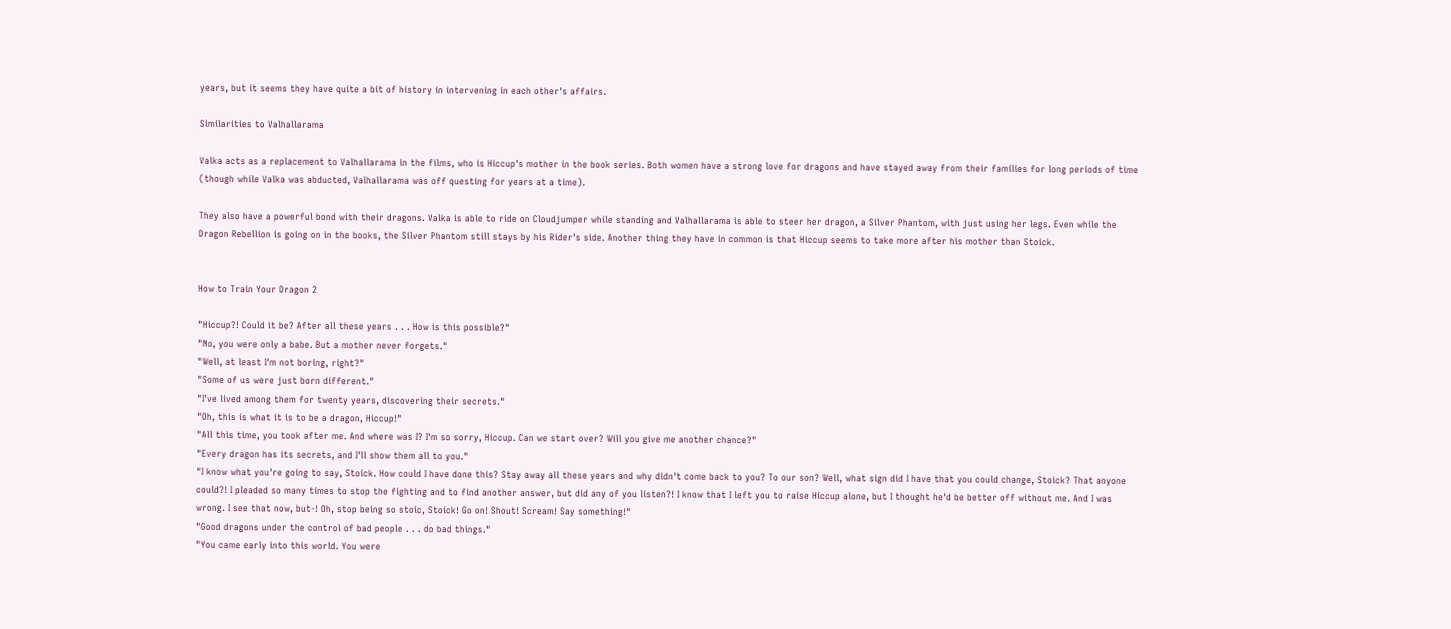years, but it seems they have quite a bit of history in intervening in each other's affairs.

Similarities to Valhallarama

Valka acts as a replacement to Valhallarama in the films, who is Hiccup's mother in the book series. Both women have a strong love for dragons and have stayed away from their families for long periods of time (though while Valka was abducted, Valhallarama was off questing for years at a time).

They also have a powerful bond with their dragons. Valka is able to ride on Cloudjumper while standing and Valhallarama is able to steer her dragon, a Silver Phantom, with just using her legs. Even while the Dragon Rebellion is going on in the books, the Silver Phantom still stays by his Rider's side. Another thing they have in common is that Hiccup seems to take more after his mother than Stoick.


How to Train Your Dragon 2

"Hiccup?! Could it be? After all these years . . . How is this possible?"
"No, you were only a babe. But a mother never forgets."
"Well, at least I'm not boring, right?"
"Some of us were just born different."
"I've lived among them for twenty years, discovering their secrets."
"Oh, this is what it is to be a dragon, Hiccup!"
"All this time, you took after me. And where was I? I'm so sorry, Hiccup. Can we start over? Will you give me another chance?"
"Every dragon has its secrets, and I'll show them all to you."
"I know what you're going to say, Stoick. How could I have done this? Stay away all these years and why didn't come back to you? To our son? Well, what sign did I have that you could change, Stoick? That anyone could?! I pleaded so many times to stop the fighting and to find another answer, but did any of you listen?! I know that I left you to raise Hiccup alone, but I thought he'd be better off without me. And I was wrong. I see that now, but-! Oh, stop being so stoic, Stoick! Go on! Shout! Scream! Say something!"
"Good dragons under the control of bad people . . . do bad things."
"You came early into this world. You were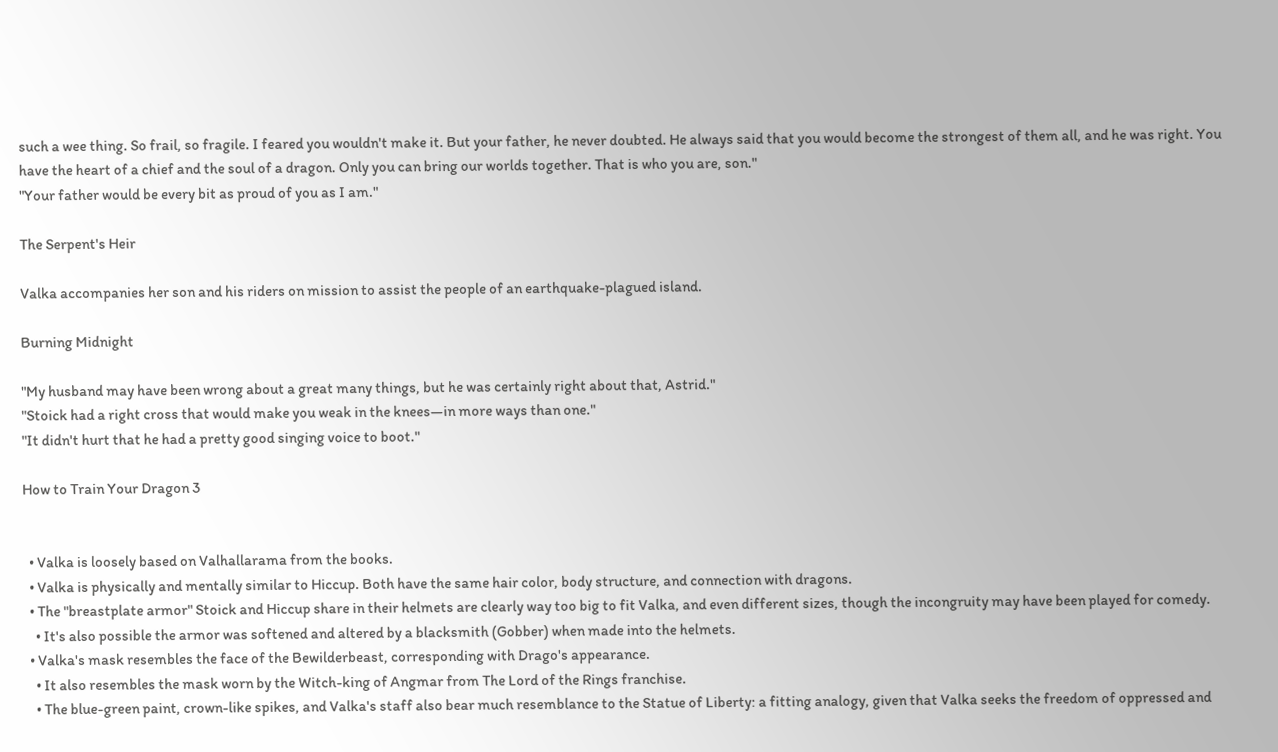such a wee thing. So frail, so fragile. I feared you wouldn't make it. But your father, he never doubted. He always said that you would become the strongest of them all, and he was right. You have the heart of a chief and the soul of a dragon. Only you can bring our worlds together. That is who you are, son."
"Your father would be every bit as proud of you as I am."

The Serpent's Heir

Valka accompanies her son and his riders on mission to assist the people of an earthquake-plagued island.

Burning Midnight

"My husband may have been wrong about a great many things, but he was certainly right about that, Astrid."
"Stoick had a right cross that would make you weak in the knees—in more ways than one."
"It didn't hurt that he had a pretty good singing voice to boot."

How to Train Your Dragon 3


  • Valka is loosely based on Valhallarama from the books.
  • Valka is physically and mentally similar to Hiccup. Both have the same hair color, body structure, and connection with dragons.
  • The "breastplate armor" Stoick and Hiccup share in their helmets are clearly way too big to fit Valka, and even different sizes, though the incongruity may have been played for comedy.
    • It's also possible the armor was softened and altered by a blacksmith (Gobber) when made into the helmets.
  • Valka's mask resembles the face of the Bewilderbeast, corresponding with Drago's appearance.
    • It also resembles the mask worn by the Witch-king of Angmar from The Lord of the Rings franchise.
    • The blue-green paint, crown-like spikes, and Valka's staff also bear much resemblance to the Statue of Liberty: a fitting analogy, given that Valka seeks the freedom of oppressed and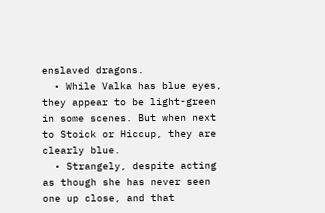enslaved dragons.
  • While Valka has blue eyes, they appear to be light-green in some scenes. But when next to Stoick or Hiccup, they are clearly blue.
  • Strangely, despite acting as though she has never seen one up close, and that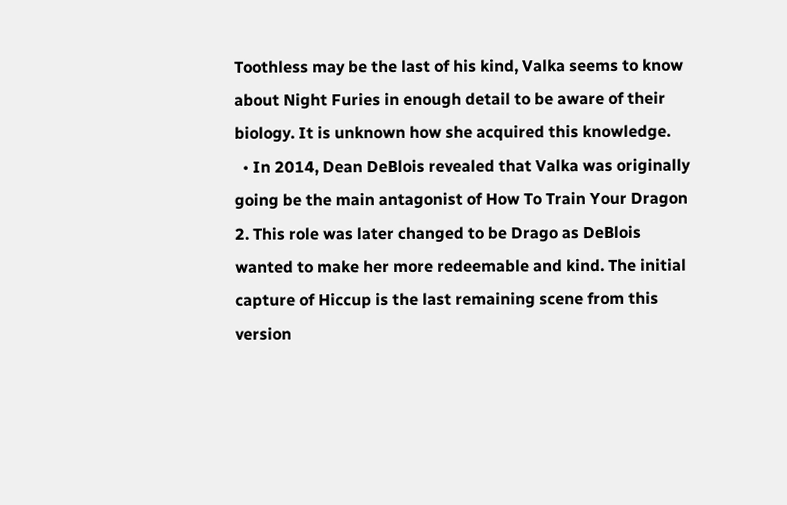Toothless may be the last of his kind, Valka seems to know about Night Furies in enough detail to be aware of their biology. It is unknown how she acquired this knowledge.
  • In 2014, Dean DeBlois revealed that Valka was originally going be the main antagonist of How To Train Your Dragon 2. This role was later changed to be Drago as DeBlois wanted to make her more redeemable and kind. The initial capture of Hiccup is the last remaining scene from this version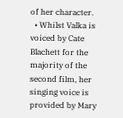of her character.
  • Whilst Valka is voiced by Cate Blachett for the majority of the second film, her singing voice is provided by Mary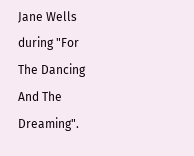Jane Wells during "For The Dancing And The Dreaming".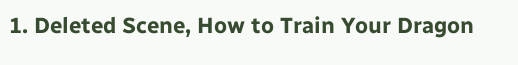1. Deleted Scene, How to Train Your Dragon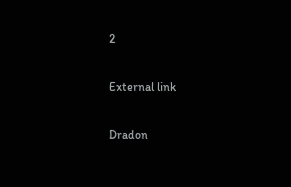2

External link

Dradon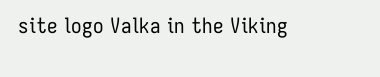site logo Valka in the Viking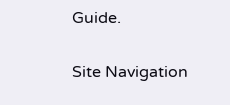Guide.

Site Navigation